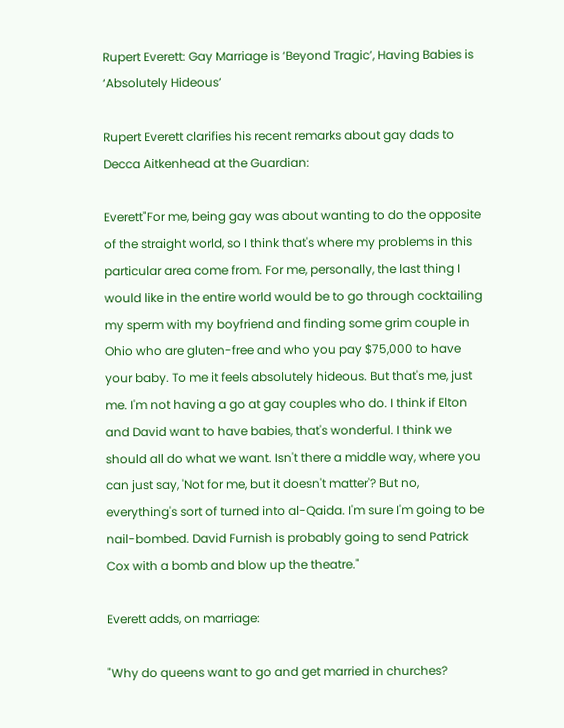Rupert Everett: Gay Marriage is ‘Beyond Tragic’, Having Babies is ‘Absolutely Hideous’

Rupert Everett clarifies his recent remarks about gay dads to Decca Aitkenhead at the Guardian:

Everett"For me, being gay was about wanting to do the opposite of the straight world, so I think that's where my problems in this particular area come from. For me, personally, the last thing I would like in the entire world would be to go through cocktailing my sperm with my boyfriend and finding some grim couple in Ohio who are gluten-free and who you pay $75,000 to have your baby. To me it feels absolutely hideous. But that's me, just me. I'm not having a go at gay couples who do. I think if Elton and David want to have babies, that's wonderful. I think we should all do what we want. Isn't there a middle way, where you can just say, 'Not for me, but it doesn't matter'? But no, everything's sort of turned into al-Qaida. I'm sure I'm going to be nail-bombed. David Furnish is probably going to send Patrick Cox with a bomb and blow up the theatre."

Everett adds, on marriage:

"Why do queens want to go and get married in churches?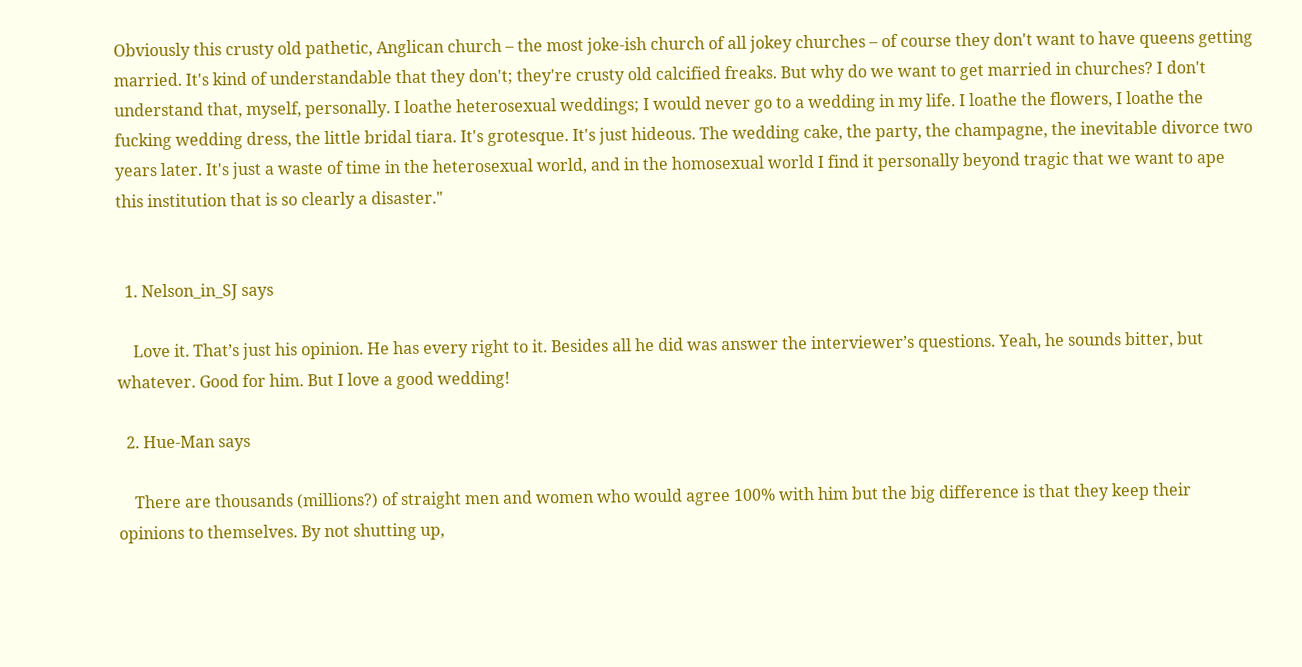Obviously this crusty old pathetic, Anglican church – the most joke-ish church of all jokey churches – of course they don't want to have queens getting married. It's kind of understandable that they don't; they're crusty old calcified freaks. But why do we want to get married in churches? I don't understand that, myself, personally. I loathe heterosexual weddings; I would never go to a wedding in my life. I loathe the flowers, I loathe the fucking wedding dress, the little bridal tiara. It's grotesque. It's just hideous. The wedding cake, the party, the champagne, the inevitable divorce two years later. It's just a waste of time in the heterosexual world, and in the homosexual world I find it personally beyond tragic that we want to ape this institution that is so clearly a disaster."


  1. Nelson_in_SJ says

    Love it. That’s just his opinion. He has every right to it. Besides all he did was answer the interviewer’s questions. Yeah, he sounds bitter, but whatever. Good for him. But I love a good wedding!

  2. Hue-Man says

    There are thousands (millions?) of straight men and women who would agree 100% with him but the big difference is that they keep their opinions to themselves. By not shutting up,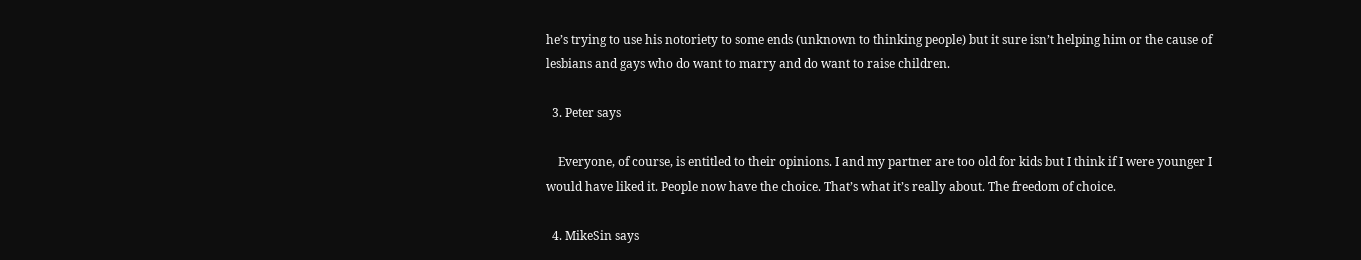he’s trying to use his notoriety to some ends (unknown to thinking people) but it sure isn’t helping him or the cause of lesbians and gays who do want to marry and do want to raise children.

  3. Peter says

    Everyone, of course, is entitled to their opinions. I and my partner are too old for kids but I think if I were younger I would have liked it. People now have the choice. That’s what it’s really about. The freedom of choice.

  4. MikeSin says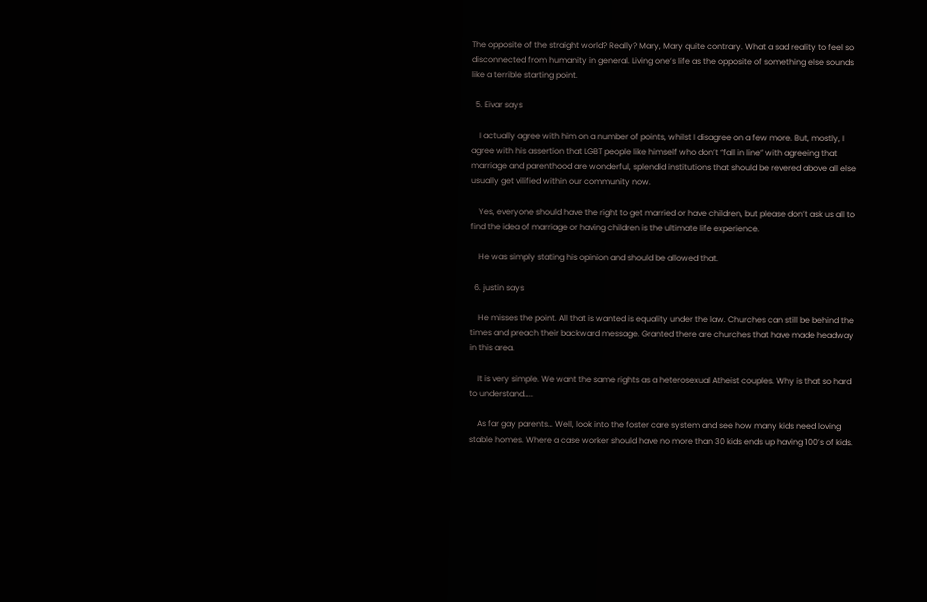The opposite of the straight world? Really? Mary, Mary quite contrary. What a sad reality to feel so disconnected from humanity in general. Living one’s life as the opposite of something else sounds like a terrible starting point.

  5. Eivar says

    I actually agree with him on a number of points, whilst I disagree on a few more. But, mostly, I agree with his assertion that LGBT people like himself who don’t “fall in line” with agreeing that marriage and parenthood are wonderful, splendid institutions that should be revered above all else usually get vilified within our community now.

    Yes, everyone should have the right to get married or have children, but please don’t ask us all to find the idea of marriage or having children is the ultimate life experience.

    He was simply stating his opinion and should be allowed that.

  6. justin says

    He misses the point. All that is wanted is equality under the law. Churches can still be behind the times and preach their backward message. Granted there are churches that have made headway in this area.

    It is very simple. We want the same rights as a heterosexual Atheist couples. Why is that so hard to understand…..

    As far gay parents… Well, look into the foster care system and see how many kids need loving stable homes. Where a case worker should have no more than 30 kids ends up having 100’s of kids.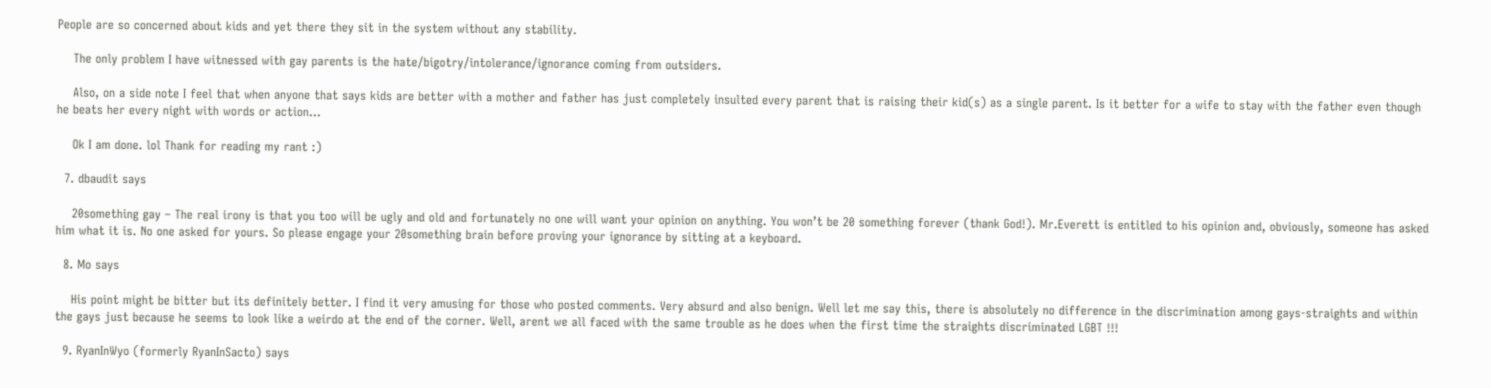People are so concerned about kids and yet there they sit in the system without any stability.

    The only problem I have witnessed with gay parents is the hate/bigotry/intolerance/ignorance coming from outsiders.

    Also, on a side note I feel that when anyone that says kids are better with a mother and father has just completely insulted every parent that is raising their kid(s) as a single parent. Is it better for a wife to stay with the father even though he beats her every night with words or action…

    Ok I am done. lol Thank for reading my rant :)

  7. dbaudit says

    20something gay – The real irony is that you too will be ugly and old and fortunately no one will want your opinion on anything. You won’t be 20 something forever (thank God!). Mr.Everett is entitled to his opinion and, obviously, someone has asked him what it is. No one asked for yours. So please engage your 20something brain before proving your ignorance by sitting at a keyboard.

  8. Mo says

    His point might be bitter but its definitely better. I find it very amusing for those who posted comments. Very absurd and also benign. Well let me say this, there is absolutely no difference in the discrimination among gays-straights and within the gays just because he seems to look like a weirdo at the end of the corner. Well, arent we all faced with the same trouble as he does when the first time the straights discriminated LGBT !!!

  9. RyanInWyo (formerly RyanInSacto) says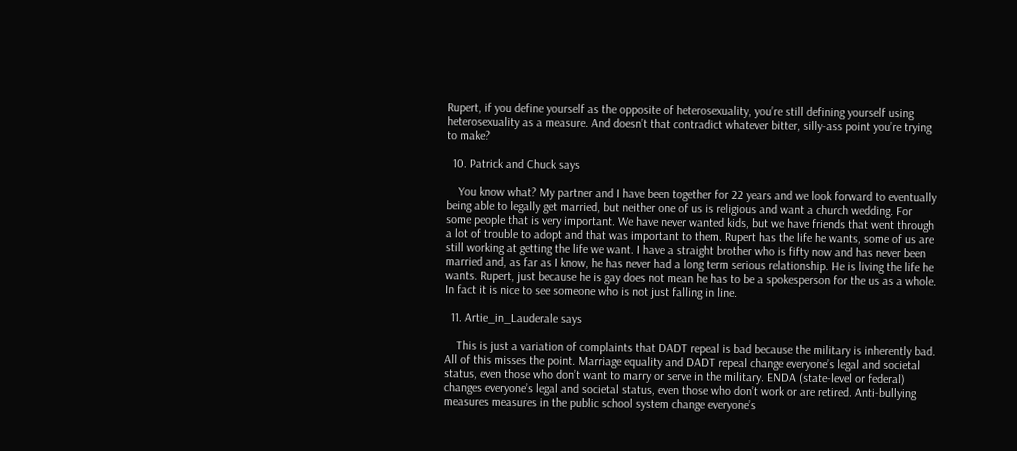Rupert, if you define yourself as the opposite of heterosexuality, you’re still defining yourself using heterosexuality as a measure. And doesn’t that contradict whatever bitter, silly-ass point you’re trying to make?

  10. Patrick and Chuck says

    You know what? My partner and I have been together for 22 years and we look forward to eventually being able to legally get married, but neither one of us is religious and want a church wedding. For some people that is very important. We have never wanted kids, but we have friends that went through a lot of trouble to adopt and that was important to them. Rupert has the life he wants, some of us are still working at getting the life we want. I have a straight brother who is fifty now and has never been married and, as far as I know, he has never had a long term serious relationship. He is living the life he wants. Rupert, just because he is gay does not mean he has to be a spokesperson for the us as a whole. In fact it is nice to see someone who is not just falling in line.

  11. Artie_in_Lauderale says

    This is just a variation of complaints that DADT repeal is bad because the military is inherently bad. All of this misses the point. Marriage equality and DADT repeal change everyone’s legal and societal status, even those who don’t want to marry or serve in the military. ENDA (state-level or federal) changes everyone’s legal and societal status, even those who don’t work or are retired. Anti-bullying measures measures in the public school system change everyone’s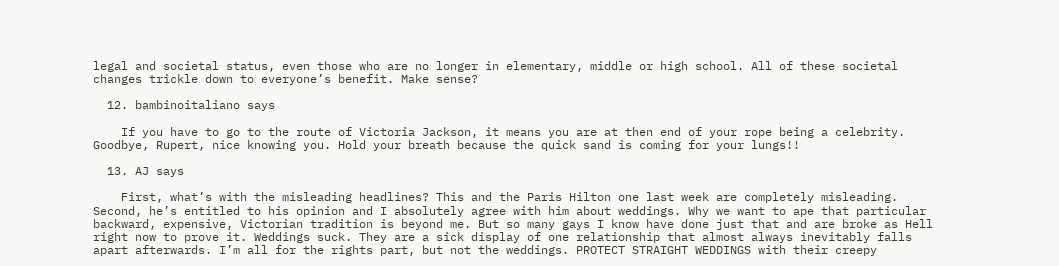legal and societal status, even those who are no longer in elementary, middle or high school. All of these societal changes trickle down to everyone’s benefit. Make sense?

  12. bambinoitaliano says

    If you have to go to the route of Victoria Jackson, it means you are at then end of your rope being a celebrity. Goodbye, Rupert, nice knowing you. Hold your breath because the quick sand is coming for your lungs!!

  13. AJ says

    First, what’s with the misleading headlines? This and the Paris Hilton one last week are completely misleading. Second, he’s entitled to his opinion and I absolutely agree with him about weddings. Why we want to ape that particular backward, expensive, Victorian tradition is beyond me. But so many gays I know have done just that and are broke as Hell right now to prove it. Weddings suck. They are a sick display of one relationship that almost always inevitably falls apart afterwards. I’m all for the rights part, but not the weddings. PROTECT STRAIGHT WEDDINGS with their creepy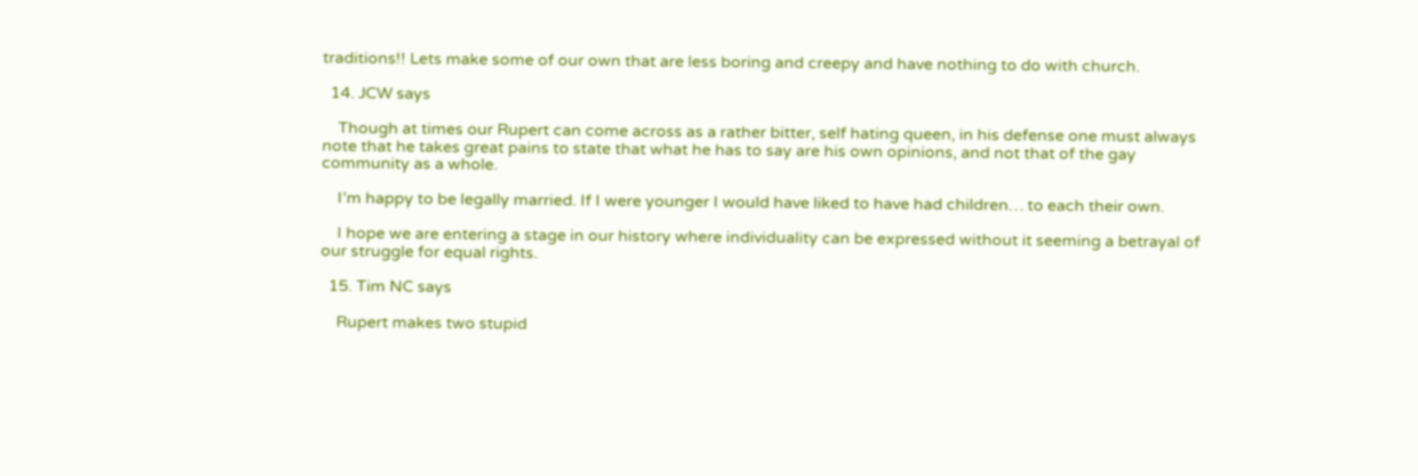traditions!! Lets make some of our own that are less boring and creepy and have nothing to do with church.

  14. JCW says

    Though at times our Rupert can come across as a rather bitter, self hating queen, in his defense one must always note that he takes great pains to state that what he has to say are his own opinions, and not that of the gay community as a whole.

    I’m happy to be legally married. If I were younger I would have liked to have had children… to each their own.

    I hope we are entering a stage in our history where individuality can be expressed without it seeming a betrayal of our struggle for equal rights.

  15. Tim NC says

    Rupert makes two stupid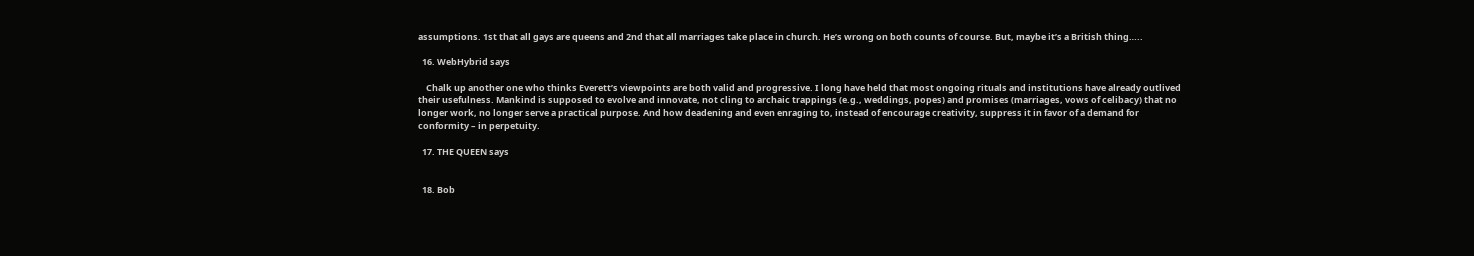assumptions. 1st that all gays are queens and 2nd that all marriages take place in church. He’s wrong on both counts of course. But, maybe it’s a British thing…..

  16. WebHybrid says

    Chalk up another one who thinks Everett’s viewpoints are both valid and progressive. I long have held that most ongoing rituals and institutions have already outlived their usefulness. Mankind is supposed to evolve and innovate, not cling to archaic trappings (e.g., weddings, popes) and promises (marriages, vows of celibacy) that no longer work, no longer serve a practical purpose. And how deadening and even enraging to, instead of encourage creativity, suppress it in favor of a demand for conformity – in perpetuity.

  17. THE QUEEN says


  18. Bob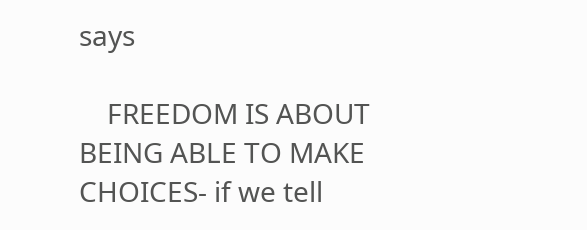says

    FREEDOM IS ABOUT BEING ABLE TO MAKE CHOICES- if we tell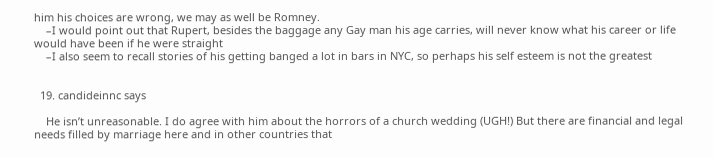him his choices are wrong, we may as well be Romney.
    –I would point out that Rupert, besides the baggage any Gay man his age carries, will never know what his career or life would have been if he were straight
    –I also seem to recall stories of his getting banged a lot in bars in NYC, so perhaps his self esteem is not the greatest


  19. candideinnc says

    He isn’t unreasonable. I do agree with him about the horrors of a church wedding (UGH!) But there are financial and legal needs filled by marriage here and in other countries that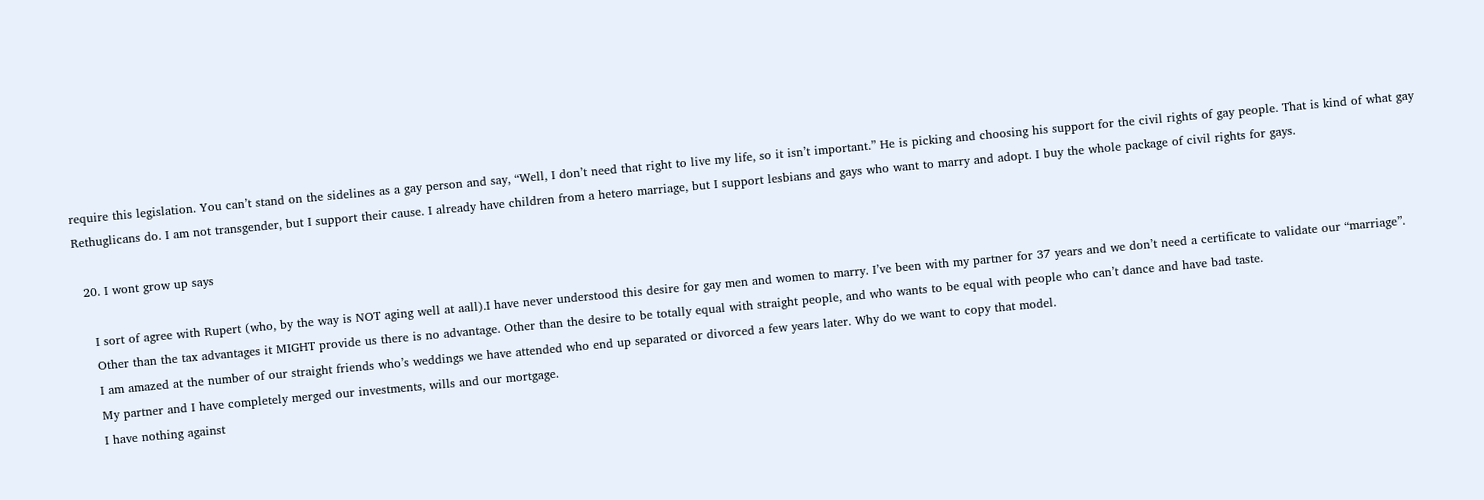require this legislation. You can’t stand on the sidelines as a gay person and say, “Well, I don’t need that right to live my life, so it isn’t important.” He is picking and choosing his support for the civil rights of gay people. That is kind of what gay Rethuglicans do. I am not transgender, but I support their cause. I already have children from a hetero marriage, but I support lesbians and gays who want to marry and adopt. I buy the whole package of civil rights for gays.

  20. I wont grow up says

    I sort of agree with Rupert (who, by the way is NOT aging well at aall).I have never understood this desire for gay men and women to marry. I’ve been with my partner for 37 years and we don’t need a certificate to validate our “marriage”.
    Other than the tax advantages it MIGHT provide us there is no advantage. Other than the desire to be totally equal with straight people, and who wants to be equal with people who can’t dance and have bad taste.
    I am amazed at the number of our straight friends who’s weddings we have attended who end up separated or divorced a few years later. Why do we want to copy that model.
    My partner and I have completely merged our investments, wills and our mortgage.
    I have nothing against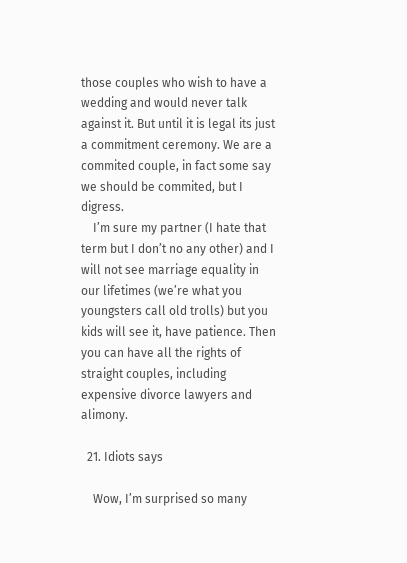those couples who wish to have a wedding and would never talk against it. But until it is legal its just a commitment ceremony. We are a commited couple, in fact some say we should be commited, but I digress.
    I’m sure my partner (I hate that term but I don’t no any other) and I will not see marriage equality in our lifetimes (we’re what you youngsters call old trolls) but you kids will see it, have patience. Then you can have all the rights of straight couples, including expensive divorce lawyers and alimony.

  21. Idiots says

    Wow, I’m surprised so many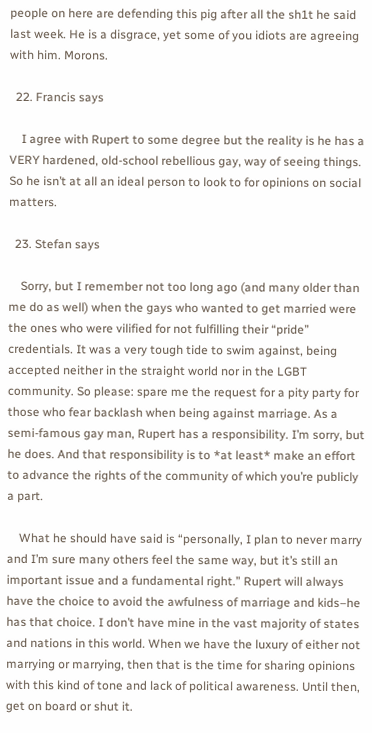people on here are defending this pig after all the sh1t he said last week. He is a disgrace, yet some of you idiots are agreeing with him. Morons.

  22. Francis says

    I agree with Rupert to some degree but the reality is he has a VERY hardened, old-school rebellious gay, way of seeing things. So he isn’t at all an ideal person to look to for opinions on social matters.

  23. Stefan says

    Sorry, but I remember not too long ago (and many older than me do as well) when the gays who wanted to get married were the ones who were vilified for not fulfilling their “pride” credentials. It was a very tough tide to swim against, being accepted neither in the straight world nor in the LGBT community. So please: spare me the request for a pity party for those who fear backlash when being against marriage. As a semi-famous gay man, Rupert has a responsibility. I’m sorry, but he does. And that responsibility is to *at least* make an effort to advance the rights of the community of which you’re publicly a part.

    What he should have said is “personally, I plan to never marry and I’m sure many others feel the same way, but it’s still an important issue and a fundamental right.” Rupert will always have the choice to avoid the awfulness of marriage and kids–he has that choice. I don’t have mine in the vast majority of states and nations in this world. When we have the luxury of either not marrying or marrying, then that is the time for sharing opinions with this kind of tone and lack of political awareness. Until then, get on board or shut it.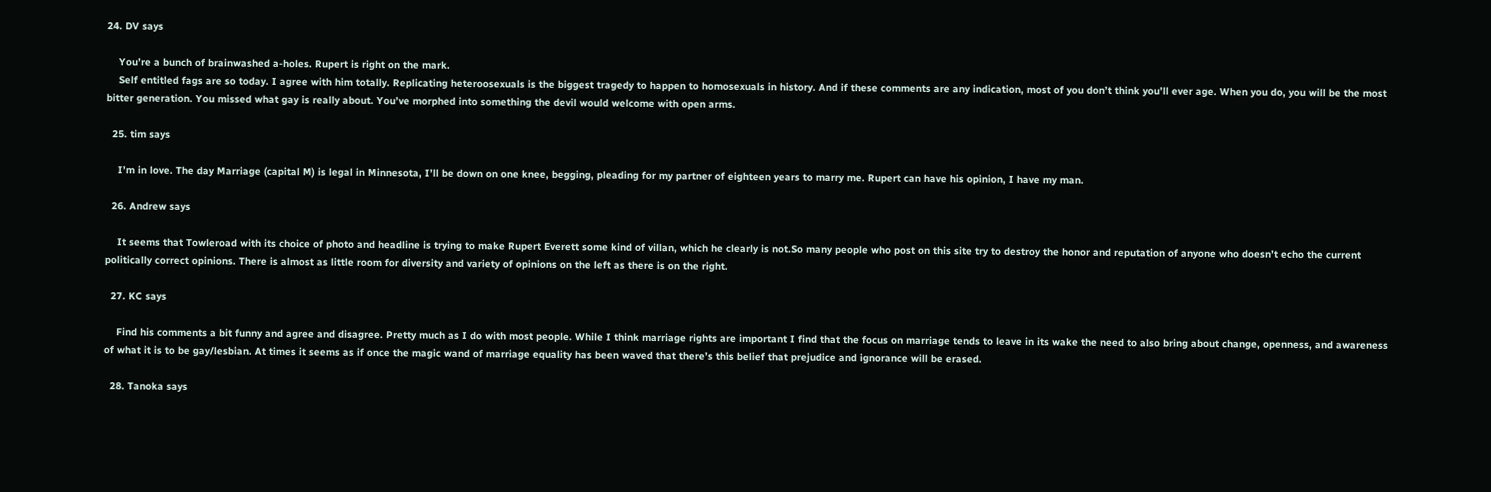24. DV says

    You’re a bunch of brainwashed a-holes. Rupert is right on the mark.
    Self entitled fags are so today. I agree with him totally. Replicating heteroosexuals is the biggest tragedy to happen to homosexuals in history. And if these comments are any indication, most of you don’t think you’ll ever age. When you do, you will be the most bitter generation. You missed what gay is really about. You’ve morphed into something the devil would welcome with open arms.

  25. tim says

    I’m in love. The day Marriage (capital M) is legal in Minnesota, I’ll be down on one knee, begging, pleading for my partner of eighteen years to marry me. Rupert can have his opinion, I have my man.

  26. Andrew says

    It seems that Towleroad with its choice of photo and headline is trying to make Rupert Everett some kind of villan, which he clearly is not.So many people who post on this site try to destroy the honor and reputation of anyone who doesn’t echo the current politically correct opinions. There is almost as little room for diversity and variety of opinions on the left as there is on the right.

  27. KC says

    Find his comments a bit funny and agree and disagree. Pretty much as I do with most people. While I think marriage rights are important I find that the focus on marriage tends to leave in its wake the need to also bring about change, openness, and awareness of what it is to be gay/lesbian. At times it seems as if once the magic wand of marriage equality has been waved that there’s this belief that prejudice and ignorance will be erased.

  28. Tanoka says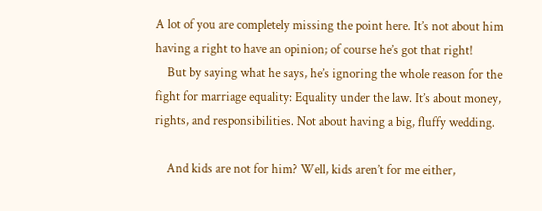A lot of you are completely missing the point here. It’s not about him having a right to have an opinion; of course he’s got that right!
    But by saying what he says, he’s ignoring the whole reason for the fight for marriage equality: Equality under the law. It’s about money, rights, and responsibilities. Not about having a big, fluffy wedding.

    And kids are not for him? Well, kids aren’t for me either,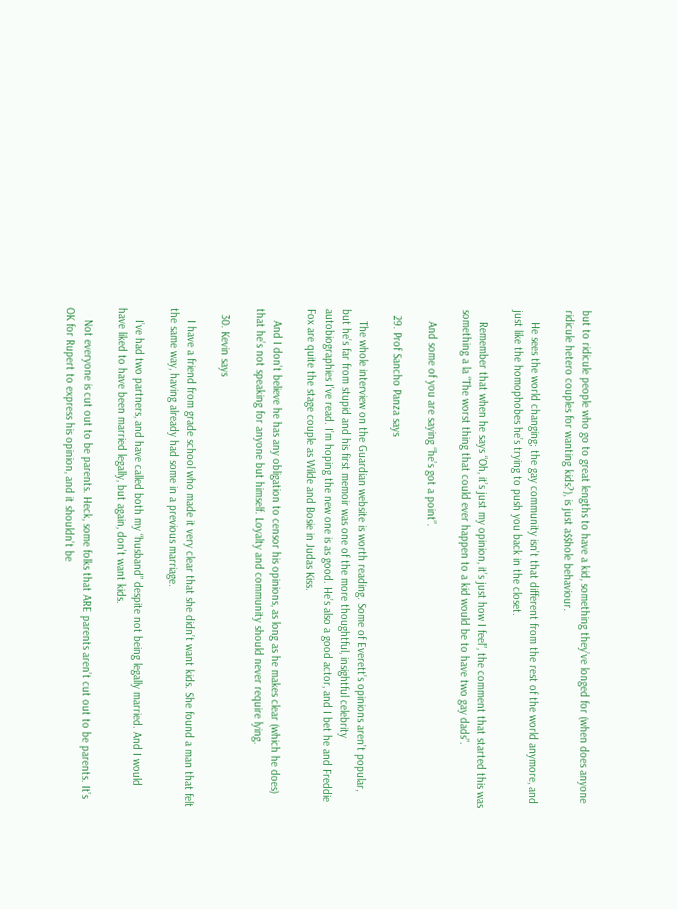but to ridicule people who go to great lengths to have a kid, something they’ve longed for (when does anyone ridicule hetero couples for wanting kids?), is just a$$hole behaviour.

    He sees the world changing; the gay community isn’t that different from the rest of the world anymore, and just like the homophobes he’s trying to push you back in the closet.

    Remember that when he says “Oh, it’s just my opinion, it’s just how I feel”, the comment that started this was something a la “The worst thing that could ever happen to a kid would be to have two gay dads”.

    And some of you are saying “he’s got a point”.

  29. Prof Sancho Panza says

    The whole interview on the Guardian website is worth reading. Some of Everett’s opinions aren’t popular, but he’s far from stupid and his first memoir was one of the more thoughtful, insightful celebrity autobiographies I’ve read. I’m hoping the new one is as good. He’s also a good actor, and I bet he and Freddie Fox are quite the stage couple as Wilde and Bosie in Judas Kiss.

    And I don’t believe he has any obligation to censor his opinions, as long as he makes clear (which he does) that he’s not speaking for anyone but himself. Loyalty and community should never require lying.

  30. Kevin says

    I have a friend from grade school who made it very clear that she didn’t want kids. She found a man that felt the same way, having already had some in a previous marriage.

    I’ve had two partners, and have called both my “husband” despite not being legally married. And I would have liked to have been married legally, but again, don’t want kids.

    Not everyone is cut out to be parents. Heck, some folks that ARE parents aren’t cut out to be parents. It’s OK for Rupert to express his opinion, and it shouldn’t be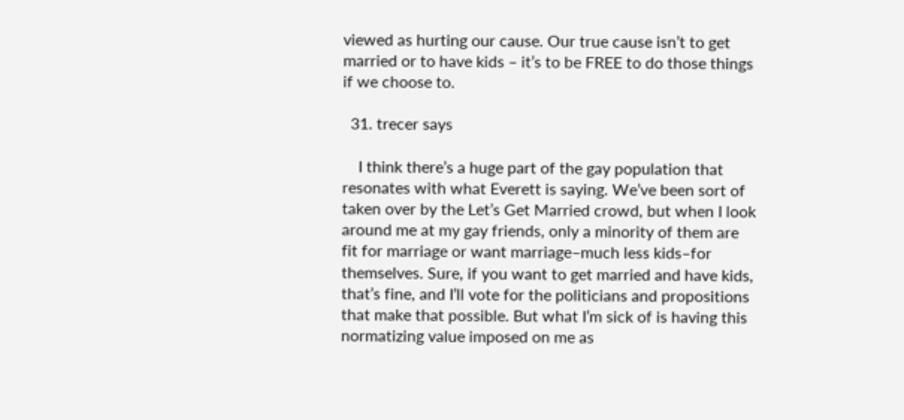viewed as hurting our cause. Our true cause isn’t to get married or to have kids – it’s to be FREE to do those things if we choose to.

  31. trecer says

    I think there’s a huge part of the gay population that resonates with what Everett is saying. We’ve been sort of taken over by the Let’s Get Married crowd, but when I look around me at my gay friends, only a minority of them are fit for marriage or want marriage–much less kids–for themselves. Sure, if you want to get married and have kids, that’s fine, and I’ll vote for the politicians and propositions that make that possible. But what I’m sick of is having this normatizing value imposed on me as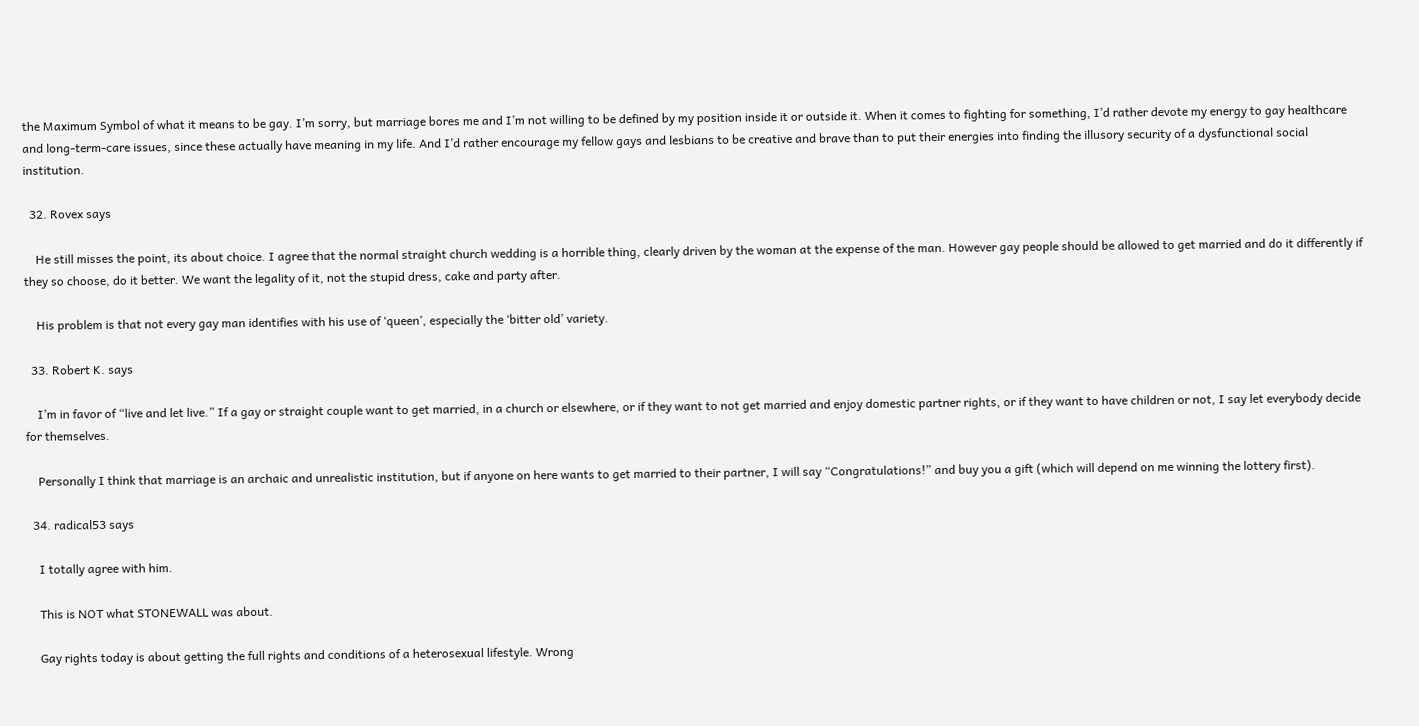the Maximum Symbol of what it means to be gay. I’m sorry, but marriage bores me and I’m not willing to be defined by my position inside it or outside it. When it comes to fighting for something, I’d rather devote my energy to gay healthcare and long-term-care issues, since these actually have meaning in my life. And I’d rather encourage my fellow gays and lesbians to be creative and brave than to put their energies into finding the illusory security of a dysfunctional social institution.

  32. Rovex says

    He still misses the point, its about choice. I agree that the normal straight church wedding is a horrible thing, clearly driven by the woman at the expense of the man. However gay people should be allowed to get married and do it differently if they so choose, do it better. We want the legality of it, not the stupid dress, cake and party after.

    His problem is that not every gay man identifies with his use of ‘queen’, especially the ‘bitter old’ variety.

  33. Robert K. says

    I’m in favor of “live and let live.” If a gay or straight couple want to get married, in a church or elsewhere, or if they want to not get married and enjoy domestic partner rights, or if they want to have children or not, I say let everybody decide for themselves.

    Personally I think that marriage is an archaic and unrealistic institution, but if anyone on here wants to get married to their partner, I will say “Congratulations!” and buy you a gift (which will depend on me winning the lottery first).

  34. radical53 says

    I totally agree with him.

    This is NOT what STONEWALL was about.

    Gay rights today is about getting the full rights and conditions of a heterosexual lifestyle. Wrong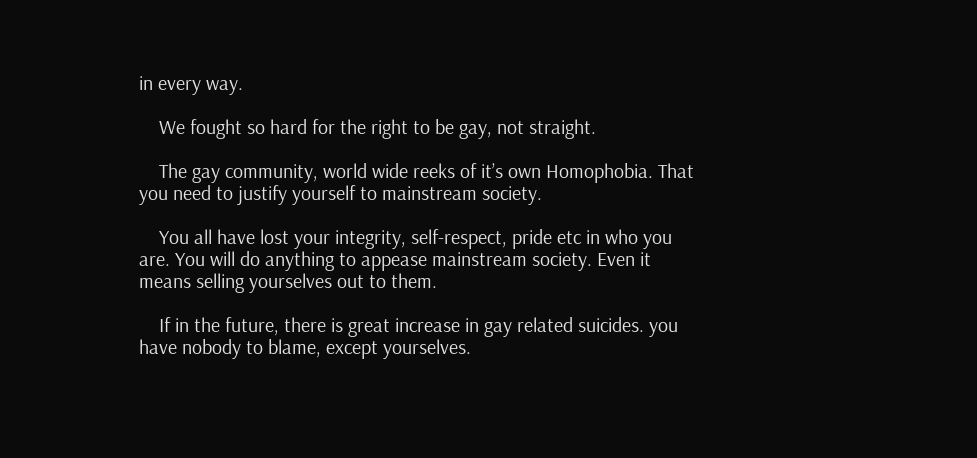in every way.

    We fought so hard for the right to be gay, not straight.

    The gay community, world wide reeks of it’s own Homophobia. That you need to justify yourself to mainstream society.

    You all have lost your integrity, self-respect, pride etc in who you are. You will do anything to appease mainstream society. Even it means selling yourselves out to them.

    If in the future, there is great increase in gay related suicides. you have nobody to blame, except yourselves.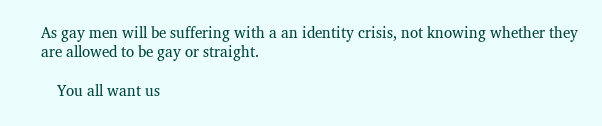As gay men will be suffering with a an identity crisis, not knowing whether they are allowed to be gay or straight.

    You all want us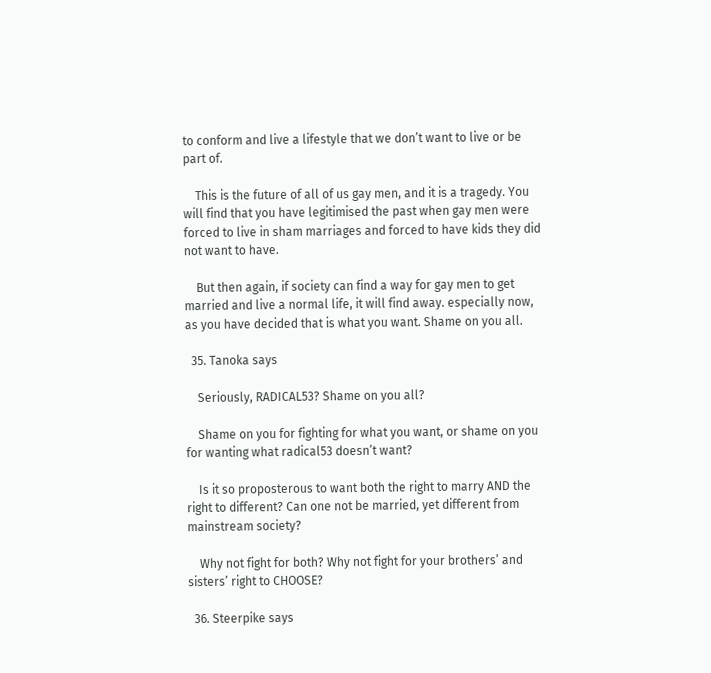to conform and live a lifestyle that we don’t want to live or be part of.

    This is the future of all of us gay men, and it is a tragedy. You will find that you have legitimised the past when gay men were forced to live in sham marriages and forced to have kids they did not want to have.

    But then again, if society can find a way for gay men to get married and live a normal life, it will find away. especially now, as you have decided that is what you want. Shame on you all.

  35. Tanoka says

    Seriously, RADICAL53? Shame on you all?

    Shame on you for fighting for what you want, or shame on you for wanting what radical53 doesn’t want?

    Is it so proposterous to want both the right to marry AND the right to different? Can one not be married, yet different from mainstream society?

    Why not fight for both? Why not fight for your brothers’ and sisters’ right to CHOOSE?

  36. Steerpike says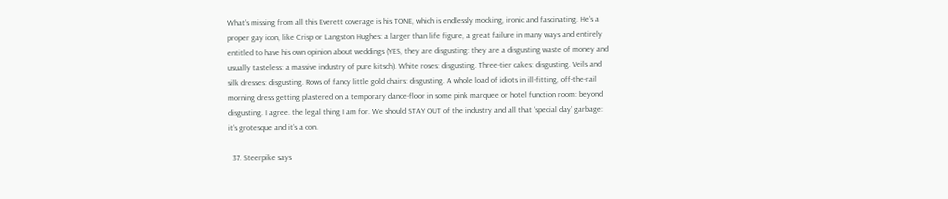What’s missing from all this Everett coverage is his TONE, which is endlessly mocking, ironic and fascinating. He’s a proper gay icon, like Crisp or Langston Hughes: a larger than life figure, a great failure in many ways and entirely entitled to have his own opinion about weddings (YES, they are disgusting: they are a disgusting waste of money and usually tasteless: a massive industry of pure kitsch). White roses: disgusting. Three-tier cakes: disgusting. Veils and silk dresses: disgusting. Rows of fancy little gold chairs: disgusting. A whole load of idiots in ill-fitting, off-the-rail morning dress getting plastered on a temporary dance-floor in some pink marquee or hotel function room: beyond disgusting. I agree. the legal thing I am for. We should STAY OUT of the industry and all that ‘special day’ garbage: it’s grotesque and it’s a con.

  37. Steerpike says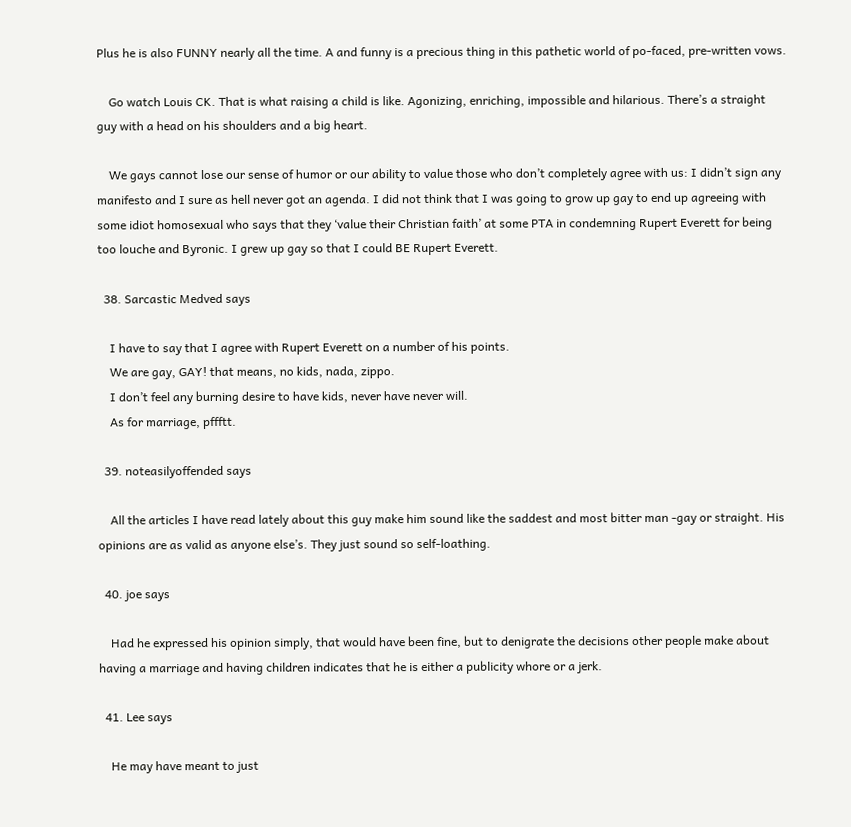Plus he is also FUNNY nearly all the time. A and funny is a precious thing in this pathetic world of po-faced, pre-written vows.

    Go watch Louis CK. That is what raising a child is like. Agonizing, enriching, impossible and hilarious. There’s a straight guy with a head on his shoulders and a big heart.

    We gays cannot lose our sense of humor or our ability to value those who don’t completely agree with us: I didn’t sign any manifesto and I sure as hell never got an agenda. I did not think that I was going to grow up gay to end up agreeing with some idiot homosexual who says that they ‘value their Christian faith’ at some PTA in condemning Rupert Everett for being too louche and Byronic. I grew up gay so that I could BE Rupert Everett.

  38. Sarcastic Medved says

    I have to say that I agree with Rupert Everett on a number of his points.
    We are gay, GAY! that means, no kids, nada, zippo.
    I don’t feel any burning desire to have kids, never have never will.
    As for marriage, pffftt.

  39. noteasilyoffended says

    All the articles I have read lately about this guy make him sound like the saddest and most bitter man -gay or straight. His opinions are as valid as anyone else’s. They just sound so self-loathing.

  40. joe says

    Had he expressed his opinion simply, that would have been fine, but to denigrate the decisions other people make about having a marriage and having children indicates that he is either a publicity whore or a jerk.

  41. Lee says

    He may have meant to just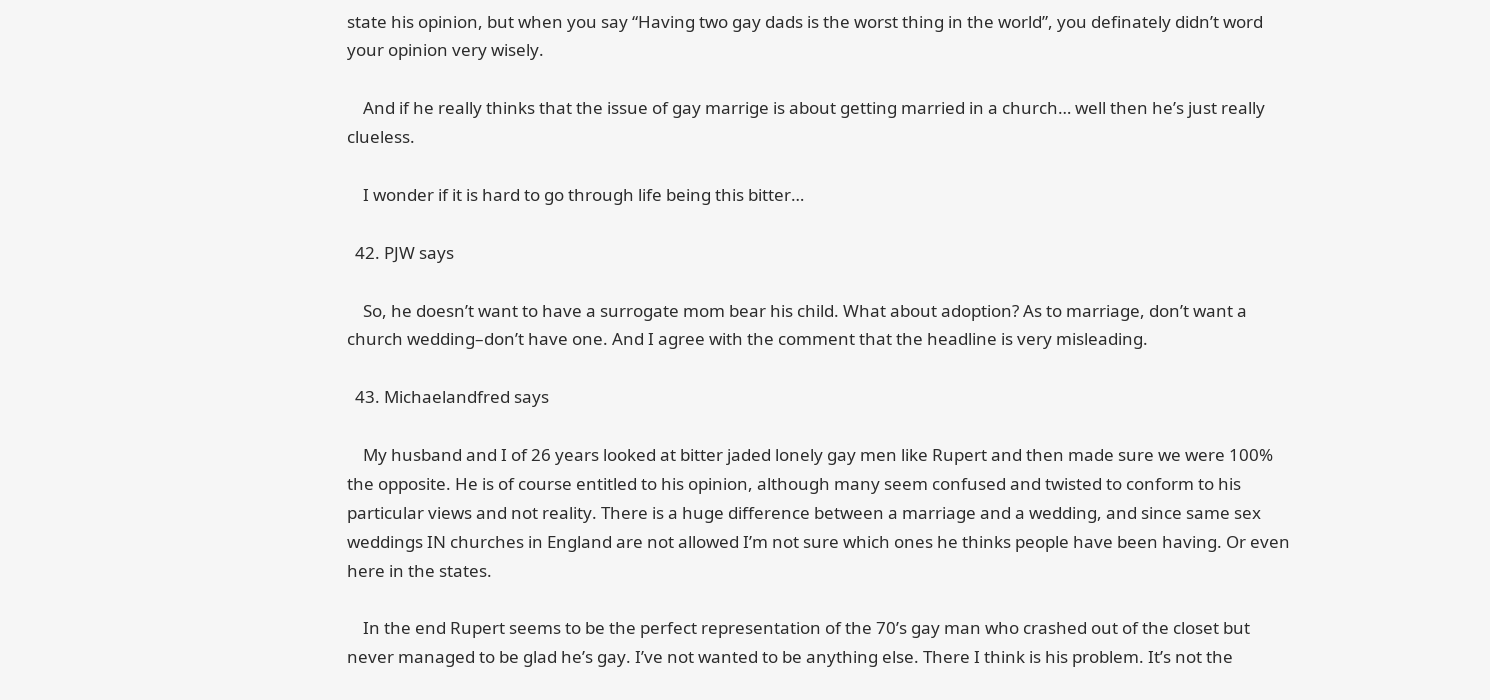state his opinion, but when you say “Having two gay dads is the worst thing in the world”, you definately didn’t word your opinion very wisely.

    And if he really thinks that the issue of gay marrige is about getting married in a church… well then he’s just really clueless.

    I wonder if it is hard to go through life being this bitter…

  42. PJW says

    So, he doesn’t want to have a surrogate mom bear his child. What about adoption? As to marriage, don’t want a church wedding–don’t have one. And I agree with the comment that the headline is very misleading.

  43. Michaelandfred says

    My husband and I of 26 years looked at bitter jaded lonely gay men like Rupert and then made sure we were 100% the opposite. He is of course entitled to his opinion, although many seem confused and twisted to conform to his particular views and not reality. There is a huge difference between a marriage and a wedding, and since same sex weddings IN churches in England are not allowed I’m not sure which ones he thinks people have been having. Or even here in the states.

    In the end Rupert seems to be the perfect representation of the 70’s gay man who crashed out of the closet but never managed to be glad he’s gay. I’ve not wanted to be anything else. There I think is his problem. It’s not the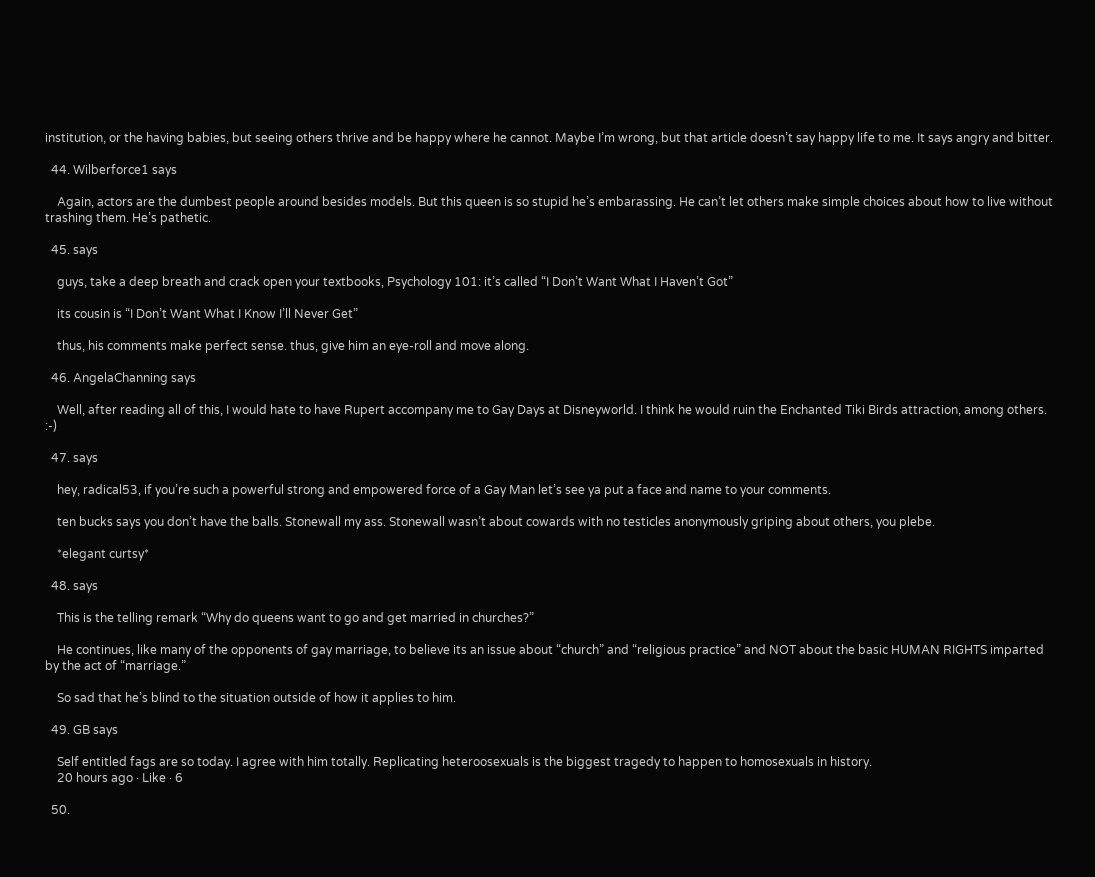institution, or the having babies, but seeing others thrive and be happy where he cannot. Maybe I’m wrong, but that article doesn’t say happy life to me. It says angry and bitter.

  44. Wilberforce1 says

    Again, actors are the dumbest people around besides models. But this queen is so stupid he’s embarassing. He can’t let others make simple choices about how to live without trashing them. He’s pathetic.

  45. says

    guys, take a deep breath and crack open your textbooks, Psychology 101: it’s called “I Don’t Want What I Haven’t Got”

    its cousin is “I Don’t Want What I Know I’ll Never Get”

    thus, his comments make perfect sense. thus, give him an eye-roll and move along.

  46. AngelaChanning says

    Well, after reading all of this, I would hate to have Rupert accompany me to Gay Days at Disneyworld. I think he would ruin the Enchanted Tiki Birds attraction, among others. :-)

  47. says

    hey, radical53, if you’re such a powerful strong and empowered force of a Gay Man let’s see ya put a face and name to your comments.

    ten bucks says you don’t have the balls. Stonewall my ass. Stonewall wasn’t about cowards with no testicles anonymously griping about others, you plebe.

    *elegant curtsy*

  48. says

    This is the telling remark “Why do queens want to go and get married in churches?”

    He continues, like many of the opponents of gay marriage, to believe its an issue about “church” and “religious practice” and NOT about the basic HUMAN RIGHTS imparted by the act of “marriage.”

    So sad that he’s blind to the situation outside of how it applies to him.

  49. GB says

    Self entitled fags are so today. I agree with him totally. Replicating heteroosexuals is the biggest tragedy to happen to homosexuals in history.
    20 hours ago · Like · 6

  50.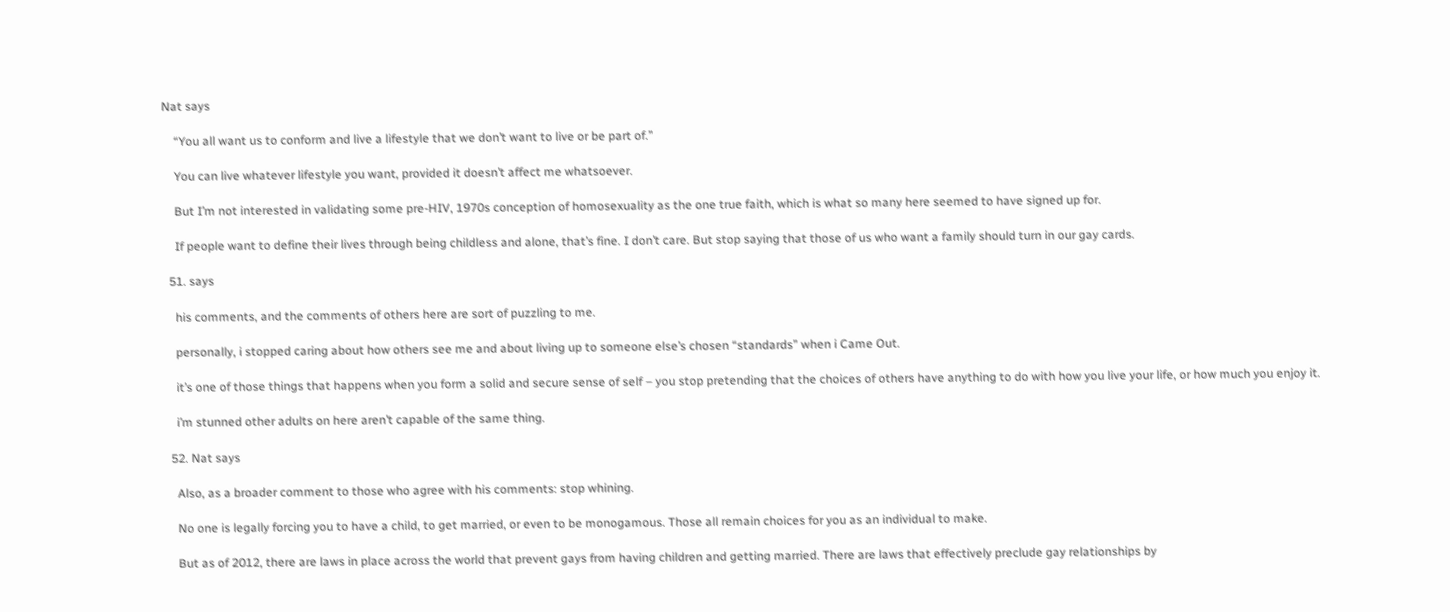Nat says

    “You all want us to conform and live a lifestyle that we don’t want to live or be part of.”

    You can live whatever lifestyle you want, provided it doesn’t affect me whatsoever.

    But I’m not interested in validating some pre-HIV, 1970s conception of homosexuality as the one true faith, which is what so many here seemed to have signed up for.

    If people want to define their lives through being childless and alone, that’s fine. I don’t care. But stop saying that those of us who want a family should turn in our gay cards.

  51. says

    his comments, and the comments of others here are sort of puzzling to me.

    personally, i stopped caring about how others see me and about living up to someone else’s chosen “standards” when i Came Out.

    it’s one of those things that happens when you form a solid and secure sense of self – you stop pretending that the choices of others have anything to do with how you live your life, or how much you enjoy it.

    i’m stunned other adults on here aren’t capable of the same thing.

  52. Nat says

    Also, as a broader comment to those who agree with his comments: stop whining.

    No one is legally forcing you to have a child, to get married, or even to be monogamous. Those all remain choices for you as an individual to make.

    But as of 2012, there are laws in place across the world that prevent gays from having children and getting married. There are laws that effectively preclude gay relationships by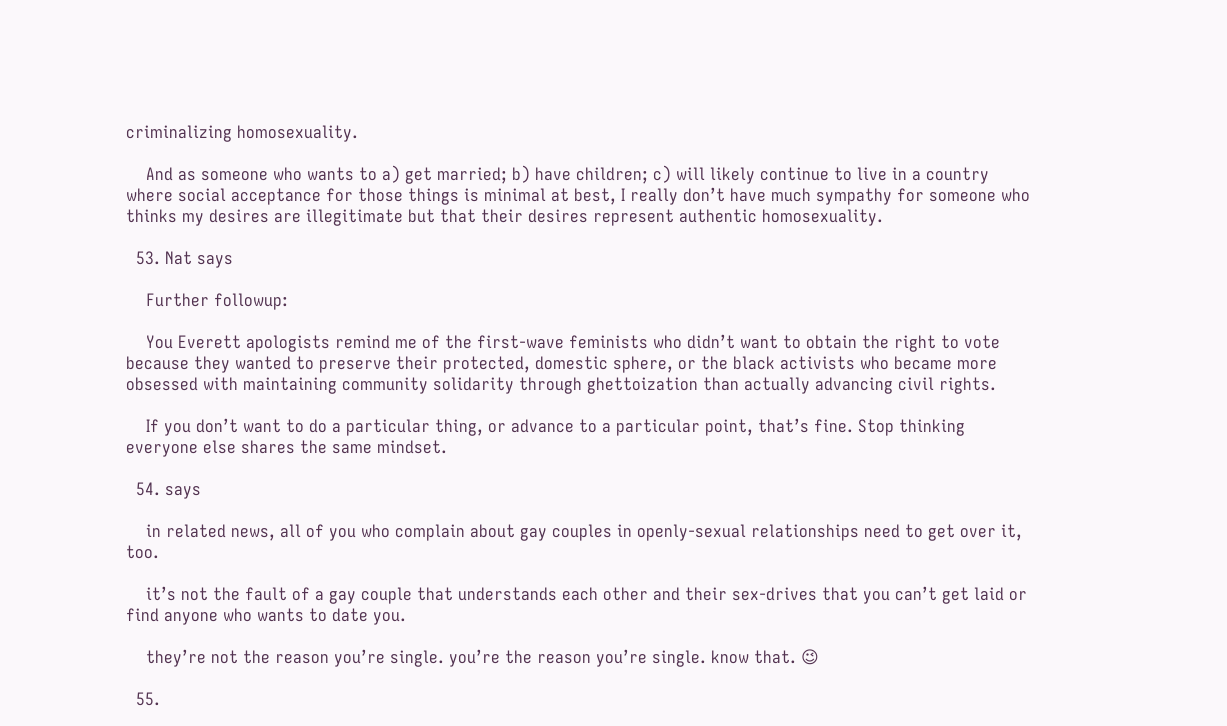criminalizing homosexuality.

    And as someone who wants to a) get married; b) have children; c) will likely continue to live in a country where social acceptance for those things is minimal at best, I really don’t have much sympathy for someone who thinks my desires are illegitimate but that their desires represent authentic homosexuality.

  53. Nat says

    Further followup:

    You Everett apologists remind me of the first-wave feminists who didn’t want to obtain the right to vote because they wanted to preserve their protected, domestic sphere, or the black activists who became more obsessed with maintaining community solidarity through ghettoization than actually advancing civil rights.

    If you don’t want to do a particular thing, or advance to a particular point, that’s fine. Stop thinking everyone else shares the same mindset.

  54. says

    in related news, all of you who complain about gay couples in openly-sexual relationships need to get over it, too.

    it’s not the fault of a gay couple that understands each other and their sex-drives that you can’t get laid or find anyone who wants to date you.

    they’re not the reason you’re single. you’re the reason you’re single. know that. 😉

  55.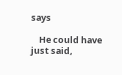says

    He could have just said,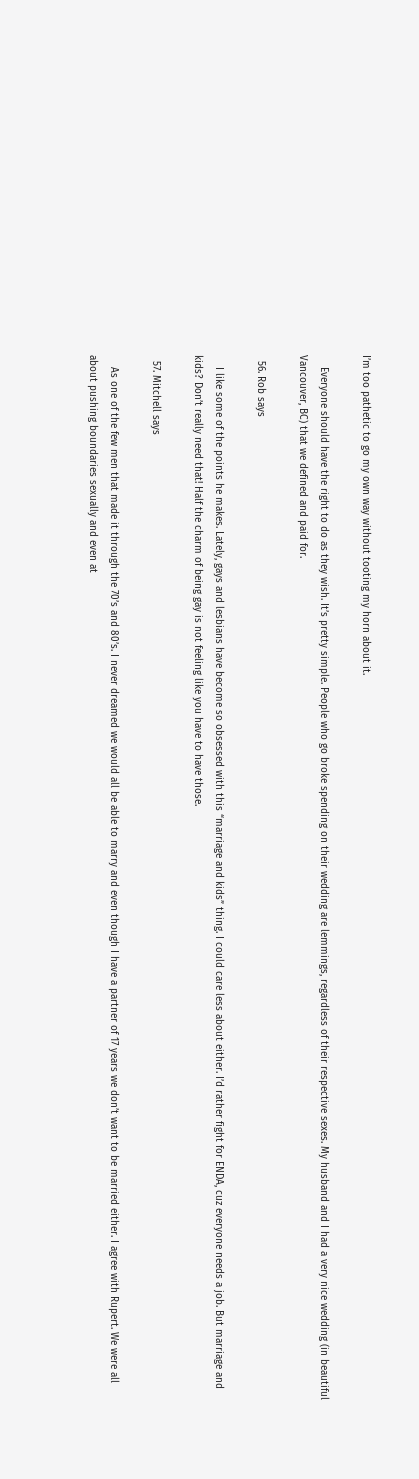I’m too pathetic to go my own way without tooting my horn about it.

    Everyone should have the right to do as they wish. It’s pretty simple. People who go broke spending on their wedding are lemmings, regardless of their respective sexes. My husband and I had a very nice wedding (in beautiful Vancouver, BC) that we defined and paid for.

  56. Rob says

    I like some of the points he makes. Lately, gays and lesbians have become so obsessed with this “marriage and kids” thing. I could care less about either. I’d rather fight for ENDA, cuz everyone needs a job. But marriage and kids? Don’t really need that! Half the charm of being gay is not feeling like you have to have those.

  57. Mitchell says

    As one of the few men that made it through the 70’s and 80’s. I never dreamed we would all be able to marry and even though I have a partner of 17 years we don’t want to be married either. I agree with Rupert. We were all about pushing boundaries sexually and even at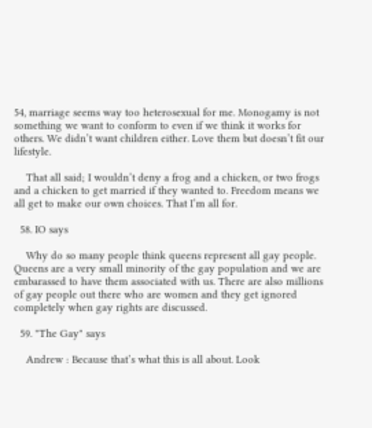54, marriage seems way too heterosexual for me. Monogamy is not something we want to conform to even if we think it works for others. We didn’t want children either. Love them but doesn’t fit our lifestyle.

    That all said; I wouldn’t deny a frog and a chicken, or two frogs and a chicken to get married if they wanted to. Freedom means we all get to make our own choices. That I’m all for.

  58. IO says

    Why do so many people think queens represent all gay people. Queens are a very small minority of the gay population and we are embarassed to have them associated with us. There are also millions of gay people out there who are women and they get ignored completely when gay rights are discussed.

  59. "The Gay" says

    Andrew : Because that’s what this is all about. Look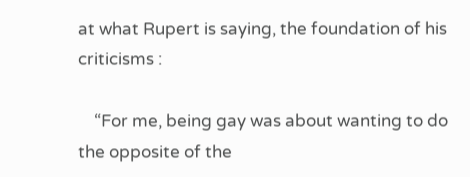at what Rupert is saying, the foundation of his criticisms :

    “For me, being gay was about wanting to do the opposite of the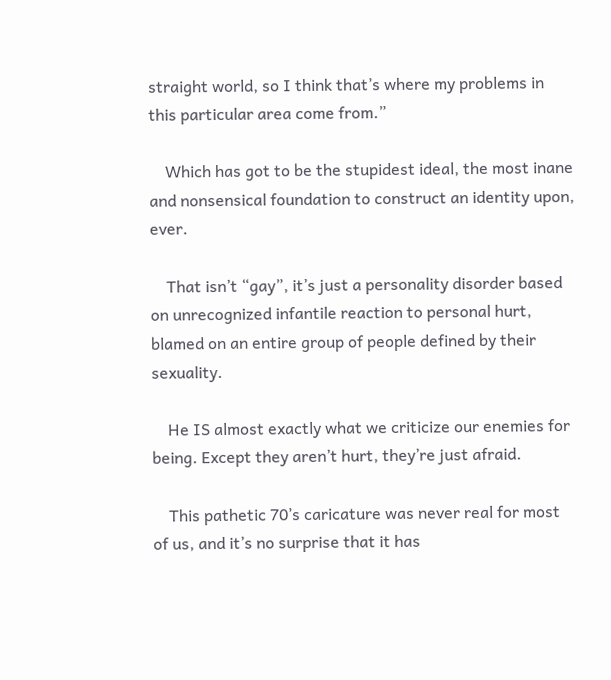straight world, so I think that’s where my problems in this particular area come from.”

    Which has got to be the stupidest ideal, the most inane and nonsensical foundation to construct an identity upon, ever.

    That isn’t “gay”, it’s just a personality disorder based on unrecognized infantile reaction to personal hurt, blamed on an entire group of people defined by their sexuality.

    He IS almost exactly what we criticize our enemies for being. Except they aren’t hurt, they’re just afraid.

    This pathetic 70’s caricature was never real for most of us, and it’s no surprise that it has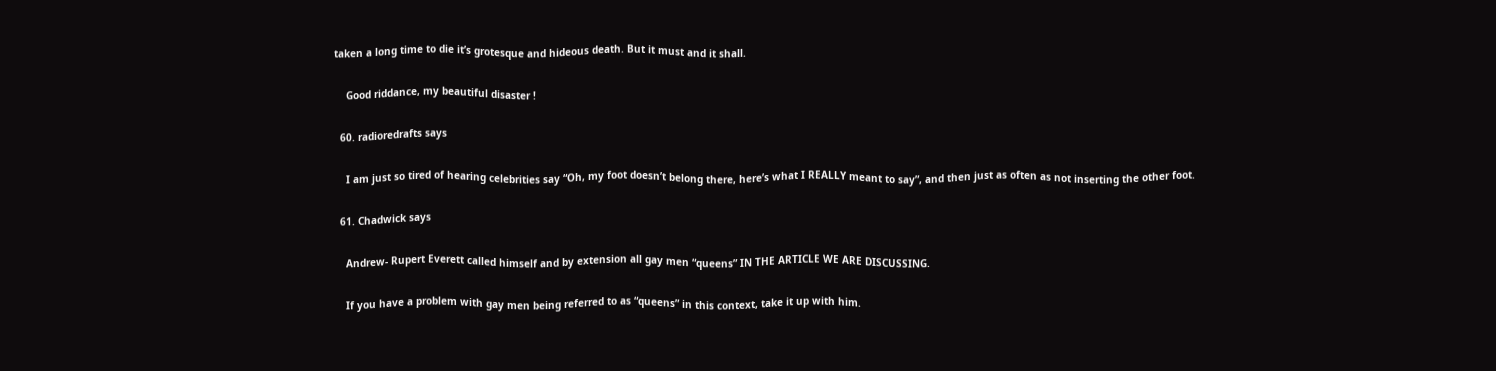taken a long time to die it’s grotesque and hideous death. But it must and it shall.

    Good riddance, my beautiful disaster !

  60. radioredrafts says

    I am just so tired of hearing celebrities say “Oh, my foot doesn’t belong there, here’s what I REALLY meant to say”, and then just as often as not inserting the other foot.

  61. Chadwick says

    Andrew- Rupert Everett called himself and by extension all gay men “queens” IN THE ARTICLE WE ARE DISCUSSING.

    If you have a problem with gay men being referred to as “queens” in this context, take it up with him.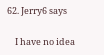62. Jerry6 says

    I have no idea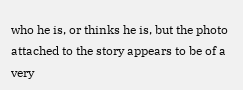who he is, or thinks he is, but the photo attached to the story appears to be of a very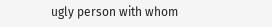ugly person with whom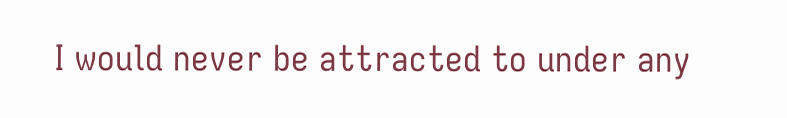I would never be attracted to under any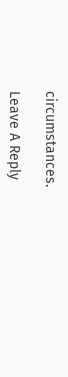circumstances.

Leave A Reply